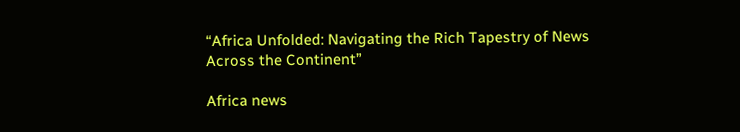“Africa Unfolded: Navigating the Rich Tapestry of News Across the Continent”

Africa news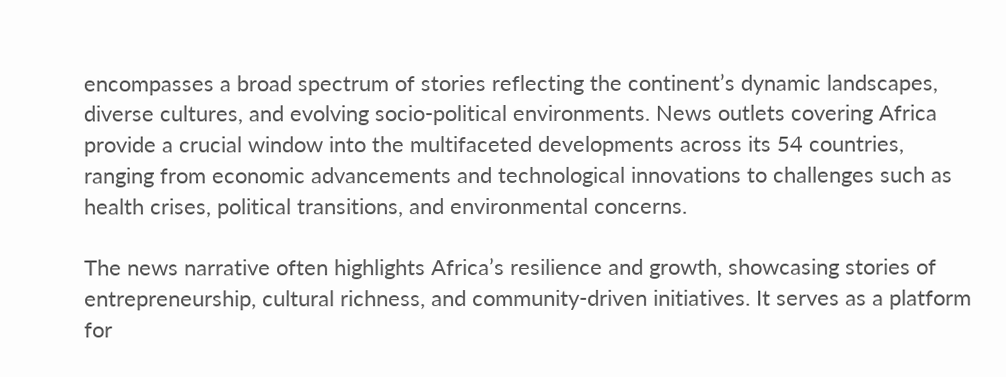encompasses a broad spectrum of stories reflecting the continent’s dynamic landscapes, diverse cultures, and evolving socio-political environments. News outlets covering Africa provide a crucial window into the multifaceted developments across its 54 countries, ranging from economic advancements and technological innovations to challenges such as health crises, political transitions, and environmental concerns.

The news narrative often highlights Africa’s resilience and growth, showcasing stories of entrepreneurship, cultural richness, and community-driven initiatives. It serves as a platform for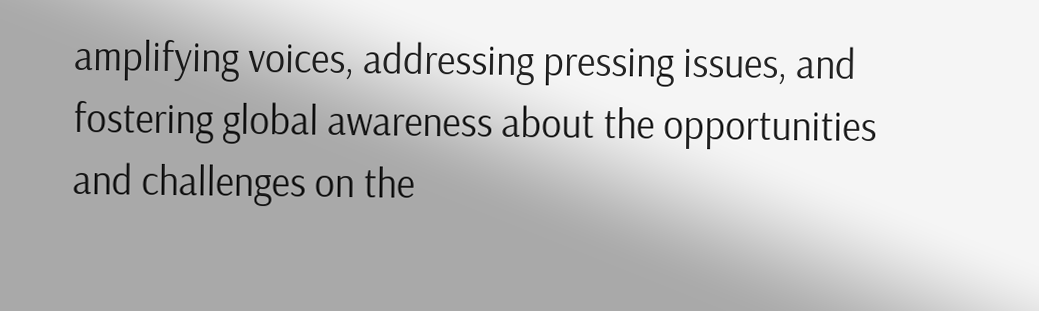amplifying voices, addressing pressing issues, and fostering global awareness about the opportunities and challenges on the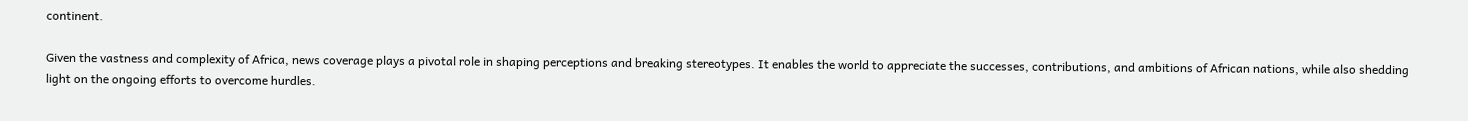continent.

Given the vastness and complexity of Africa, news coverage plays a pivotal role in shaping perceptions and breaking stereotypes. It enables the world to appreciate the successes, contributions, and ambitions of African nations, while also shedding light on the ongoing efforts to overcome hurdles.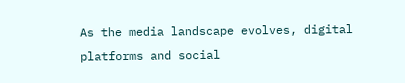As the media landscape evolves, digital platforms and social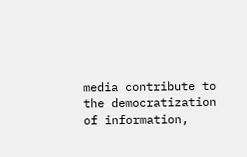media contribute to the democratization of information,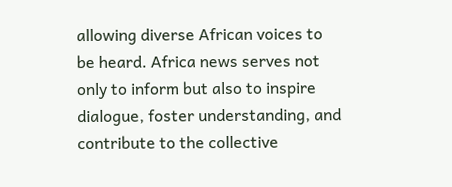allowing diverse African voices to be heard. Africa news serves not only to inform but also to inspire dialogue, foster understanding, and contribute to the collective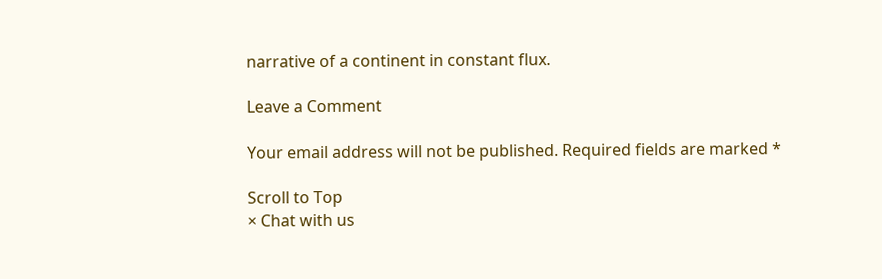narrative of a continent in constant flux.

Leave a Comment

Your email address will not be published. Required fields are marked *

Scroll to Top
× Chat with us